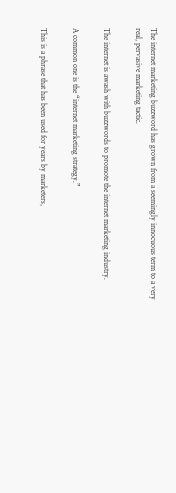The internet marketing buzzword has grown from a seemingly innocuous term to a very real, pervasive marketing tactic.

The internet is awash with buzzwords to promote the internet marketing industry.

A common one is the “internet marketing strategy.”

This is a phrase that has been used for years by marketers,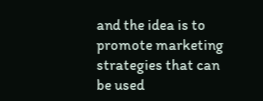and the idea is to promote marketing strategies that can be used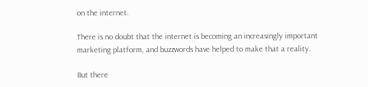on the internet.

There is no doubt that the internet is becoming an increasingly important marketing platform, and buzzwords have helped to make that a reality.

But there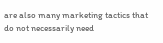are also many marketing tactics that do not necessarily need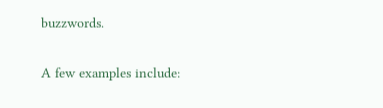buzzwords.

A few examples include: